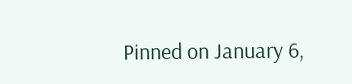Pinned on January 6,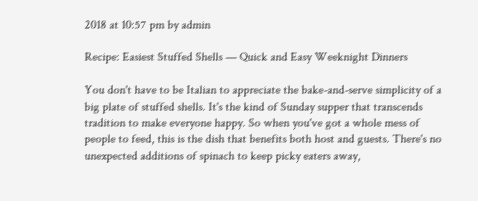2018 at 10:57 pm by admin

Recipe: Easiest Stuffed Shells — Quick and Easy Weeknight Dinners

You don't have to be Italian to appreciate the bake-and-serve simplicity of a big plate of stuffed shells. It's the kind of Sunday supper that transcends tradition to make everyone happy. So when you've got a whole mess of people to feed, this is the dish that benefits both host and guests. There's no unexpected additions of spinach to keep picky eaters away,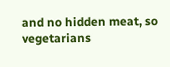and no hidden meat, so vegetarians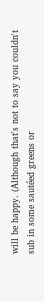will be happy. (Although that's not to say you couldn't sub in some sautéed greens or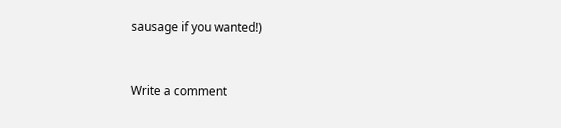sausage if you wanted!)



Write a comment